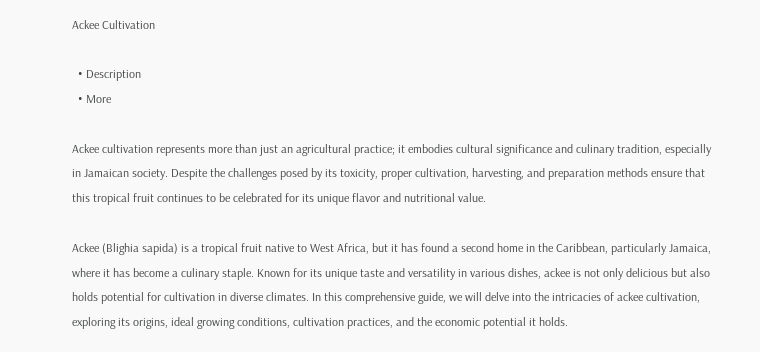Ackee Cultivation

  • Description
  • More

Ackee cultivation represents more than just an agricultural practice; it embodies cultural significance and culinary tradition, especially in Jamaican society. Despite the challenges posed by its toxicity, proper cultivation, harvesting, and preparation methods ensure that this tropical fruit continues to be celebrated for its unique flavor and nutritional value.

Ackee (Blighia sapida) is a tropical fruit native to West Africa, but it has found a second home in the Caribbean, particularly Jamaica, where it has become a culinary staple. Known for its unique taste and versatility in various dishes, ackee is not only delicious but also holds potential for cultivation in diverse climates. In this comprehensive guide, we will delve into the intricacies of ackee cultivation, exploring its origins, ideal growing conditions, cultivation practices, and the economic potential it holds.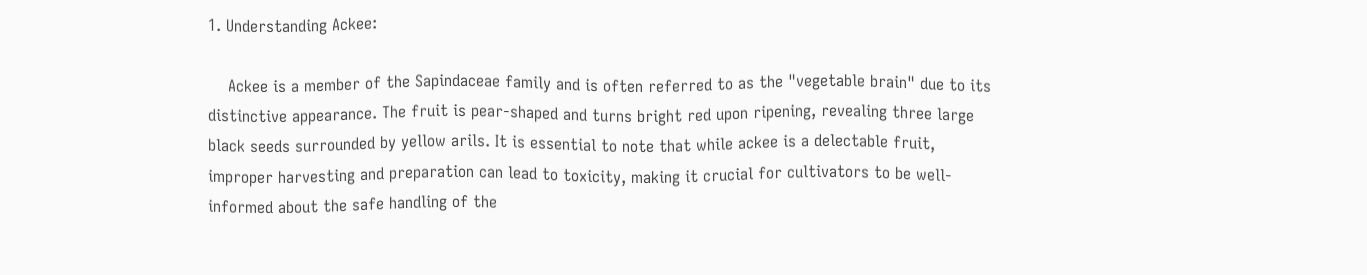1. Understanding Ackee:

    Ackee is a member of the Sapindaceae family and is often referred to as the "vegetable brain" due to its distinctive appearance. The fruit is pear-shaped and turns bright red upon ripening, revealing three large black seeds surrounded by yellow arils. It is essential to note that while ackee is a delectable fruit, improper harvesting and preparation can lead to toxicity, making it crucial for cultivators to be well-informed about the safe handling of the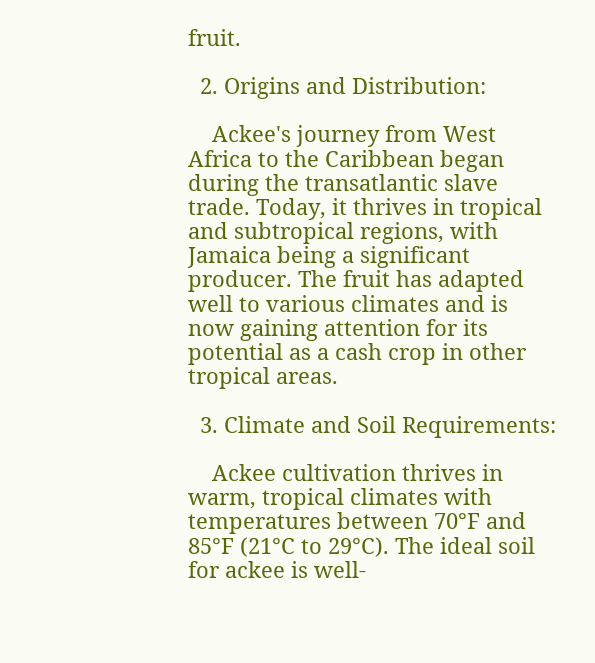fruit.

  2. Origins and Distribution:

    Ackee's journey from West Africa to the Caribbean began during the transatlantic slave trade. Today, it thrives in tropical and subtropical regions, with Jamaica being a significant producer. The fruit has adapted well to various climates and is now gaining attention for its potential as a cash crop in other tropical areas.

  3. Climate and Soil Requirements:

    Ackee cultivation thrives in warm, tropical climates with temperatures between 70°F and 85°F (21°C to 29°C). The ideal soil for ackee is well-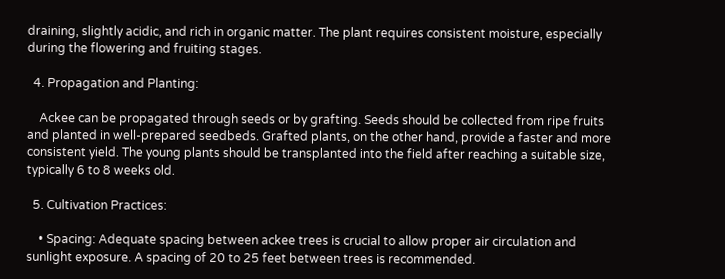draining, slightly acidic, and rich in organic matter. The plant requires consistent moisture, especially during the flowering and fruiting stages.

  4. Propagation and Planting:

    Ackee can be propagated through seeds or by grafting. Seeds should be collected from ripe fruits and planted in well-prepared seedbeds. Grafted plants, on the other hand, provide a faster and more consistent yield. The young plants should be transplanted into the field after reaching a suitable size, typically 6 to 8 weeks old.

  5. Cultivation Practices:

    • Spacing: Adequate spacing between ackee trees is crucial to allow proper air circulation and sunlight exposure. A spacing of 20 to 25 feet between trees is recommended.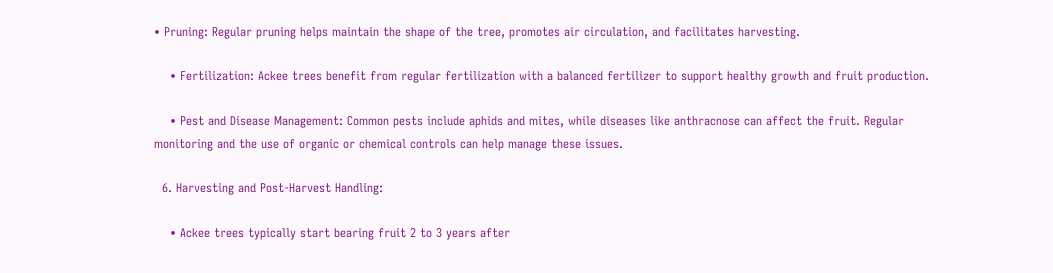• Pruning: Regular pruning helps maintain the shape of the tree, promotes air circulation, and facilitates harvesting.

    • Fertilization: Ackee trees benefit from regular fertilization with a balanced fertilizer to support healthy growth and fruit production.

    • Pest and Disease Management: Common pests include aphids and mites, while diseases like anthracnose can affect the fruit. Regular monitoring and the use of organic or chemical controls can help manage these issues.

  6. Harvesting and Post-Harvest Handling:

    • Ackee trees typically start bearing fruit 2 to 3 years after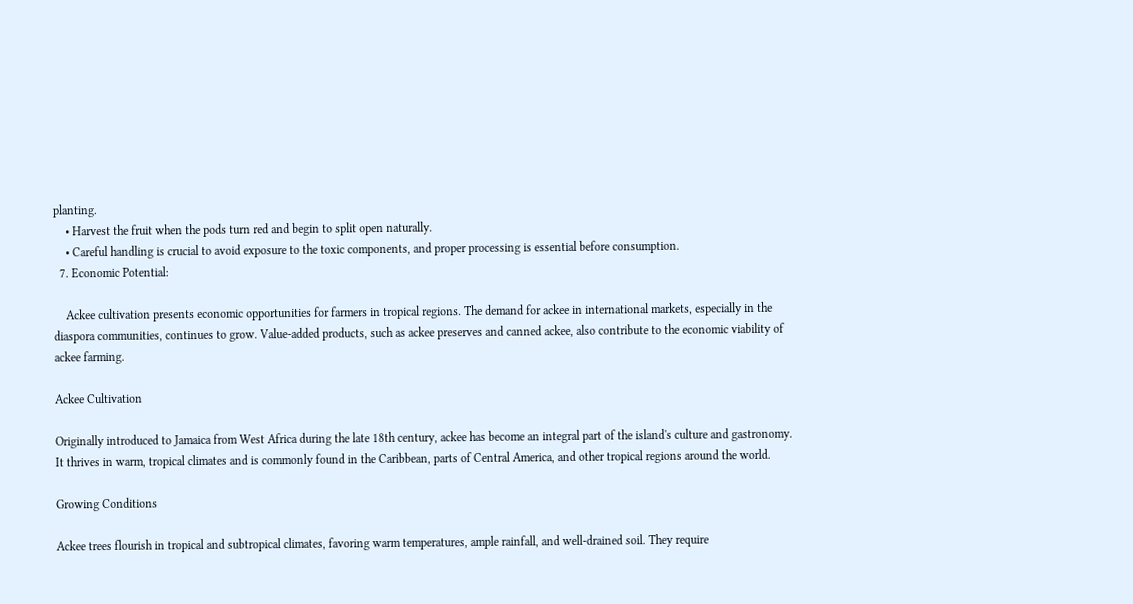planting.
    • Harvest the fruit when the pods turn red and begin to split open naturally.
    • Careful handling is crucial to avoid exposure to the toxic components, and proper processing is essential before consumption.
  7. Economic Potential:

    Ackee cultivation presents economic opportunities for farmers in tropical regions. The demand for ackee in international markets, especially in the diaspora communities, continues to grow. Value-added products, such as ackee preserves and canned ackee, also contribute to the economic viability of ackee farming.

Ackee Cultivation

Originally introduced to Jamaica from West Africa during the late 18th century, ackee has become an integral part of the island's culture and gastronomy. It thrives in warm, tropical climates and is commonly found in the Caribbean, parts of Central America, and other tropical regions around the world.

Growing Conditions

Ackee trees flourish in tropical and subtropical climates, favoring warm temperatures, ample rainfall, and well-drained soil. They require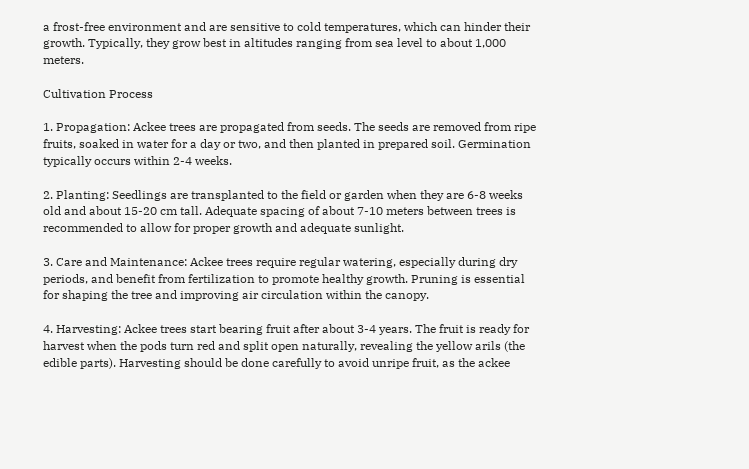a frost-free environment and are sensitive to cold temperatures, which can hinder their growth. Typically, they grow best in altitudes ranging from sea level to about 1,000 meters.

Cultivation Process

1. Propagation: Ackee trees are propagated from seeds. The seeds are removed from ripe fruits, soaked in water for a day or two, and then planted in prepared soil. Germination typically occurs within 2-4 weeks.

2. Planting: Seedlings are transplanted to the field or garden when they are 6-8 weeks old and about 15-20 cm tall. Adequate spacing of about 7-10 meters between trees is recommended to allow for proper growth and adequate sunlight.

3. Care and Maintenance: Ackee trees require regular watering, especially during dry periods, and benefit from fertilization to promote healthy growth. Pruning is essential for shaping the tree and improving air circulation within the canopy.

4. Harvesting: Ackee trees start bearing fruit after about 3-4 years. The fruit is ready for harvest when the pods turn red and split open naturally, revealing the yellow arils (the edible parts). Harvesting should be done carefully to avoid unripe fruit, as the ackee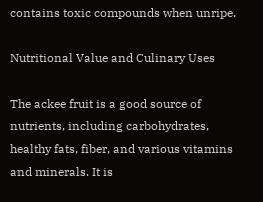contains toxic compounds when unripe.

Nutritional Value and Culinary Uses

The ackee fruit is a good source of nutrients, including carbohydrates, healthy fats, fiber, and various vitamins and minerals. It is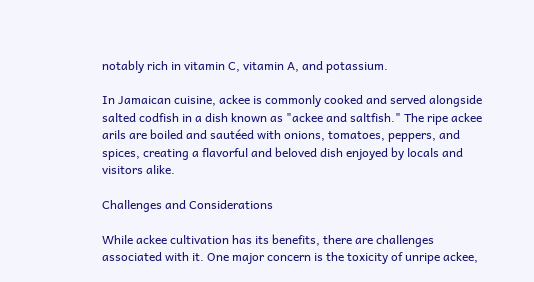notably rich in vitamin C, vitamin A, and potassium.

In Jamaican cuisine, ackee is commonly cooked and served alongside salted codfish in a dish known as "ackee and saltfish." The ripe ackee arils are boiled and sautéed with onions, tomatoes, peppers, and spices, creating a flavorful and beloved dish enjoyed by locals and visitors alike.

Challenges and Considerations

While ackee cultivation has its benefits, there are challenges associated with it. One major concern is the toxicity of unripe ackee,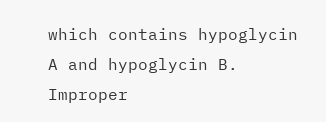which contains hypoglycin A and hypoglycin B. Improper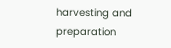harvesting and preparation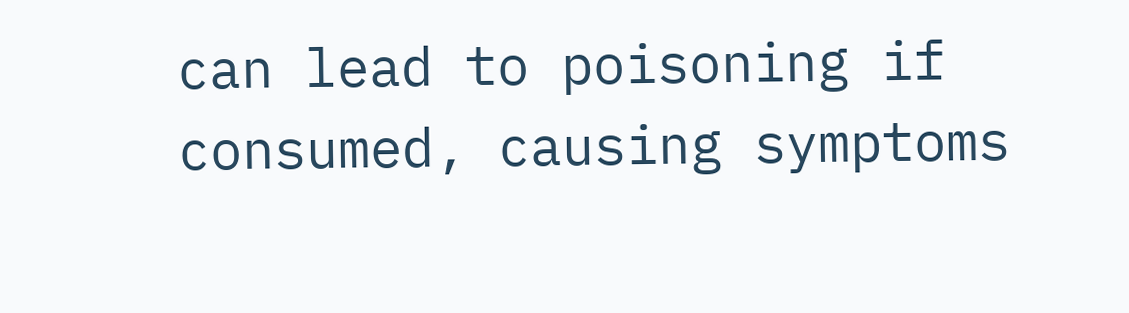can lead to poisoning if consumed, causing symptoms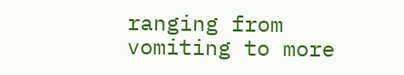ranging from vomiting to more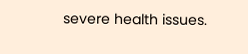severe health issues.